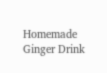Homemade Ginger Drink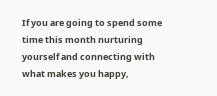If you are going to spend some time this month nurturing yourself and connecting with what makes you happy,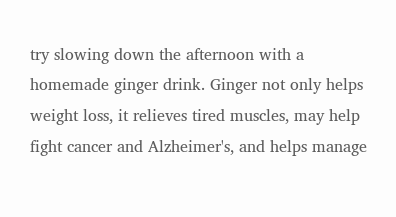try slowing down the afternoon with a homemade ginger drink. Ginger not only helps weight loss, it relieves tired muscles, may help fight cancer and Alzheimer's, and helps manage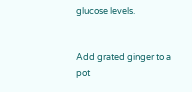glucose levels.


Add grated ginger to a pot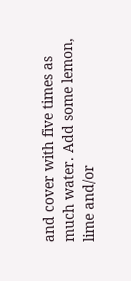and cover with five times as much water. Add some lemon, lime and/or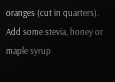oranges (cut in quarters). Add some stevia, honey or maple syrup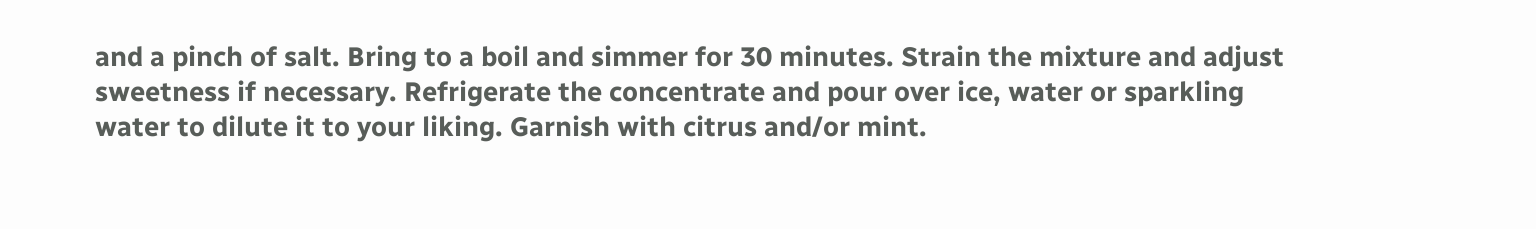and a pinch of salt. Bring to a boil and simmer for 30 minutes. Strain the mixture and adjust sweetness if necessary. Refrigerate the concentrate and pour over ice, water or sparkling water to dilute it to your liking. Garnish with citrus and/or mint.